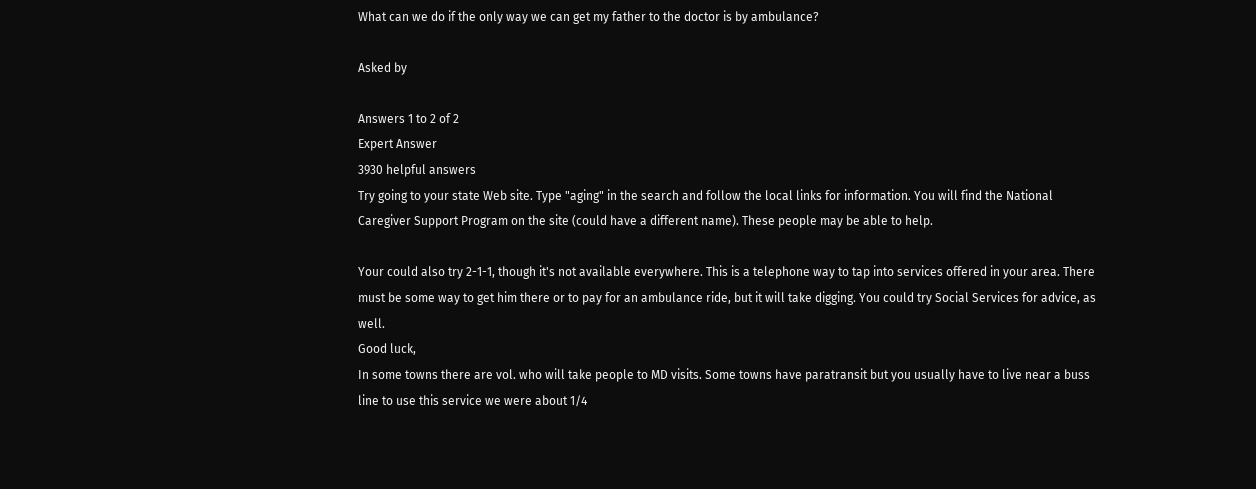What can we do if the only way we can get my father to the doctor is by ambulance?

Asked by

Answers 1 to 2 of 2
Expert Answer
3930 helpful answers
Try going to your state Web site. Type "aging" in the search and follow the local links for information. You will find the National Caregiver Support Program on the site (could have a different name). These people may be able to help.

Your could also try 2-1-1, though it's not available everywhere. This is a telephone way to tap into services offered in your area. There must be some way to get him there or to pay for an ambulance ride, but it will take digging. You could try Social Services for advice, as well.
Good luck,
In some towns there are vol. who will take people to MD visits. Some towns have paratransit but you usually have to live near a buss line to use this service we were about 1/4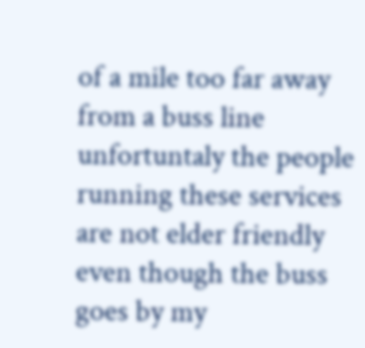of a mile too far away from a buss line unfortuntaly the people running these services are not elder friendly even though the buss goes by my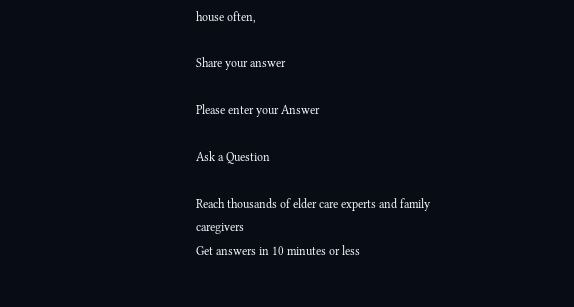house often,

Share your answer

Please enter your Answer

Ask a Question

Reach thousands of elder care experts and family caregivers
Get answers in 10 minutes or less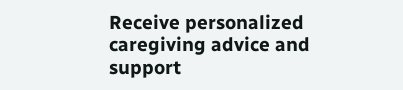Receive personalized caregiving advice and support